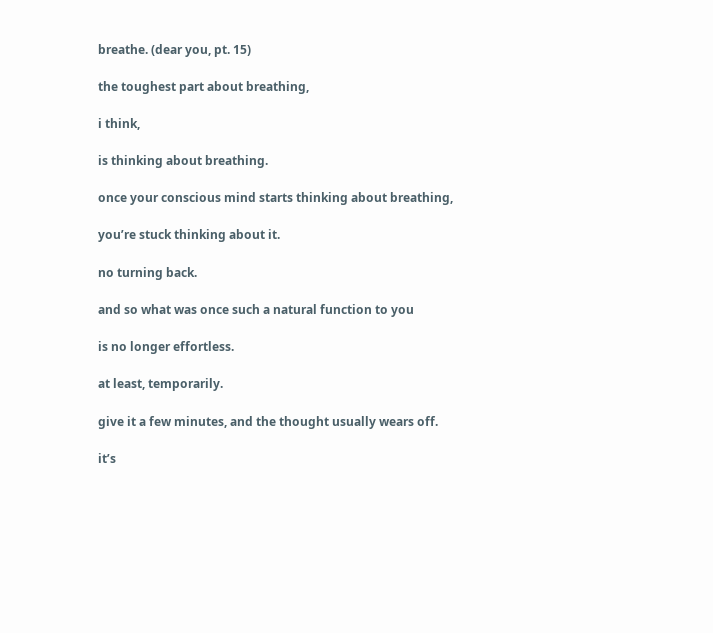breathe. (dear you, pt. 15)

the toughest part about breathing,

i think,

is thinking about breathing.

once your conscious mind starts thinking about breathing,

you’re stuck thinking about it.

no turning back.

and so what was once such a natural function to you

is no longer effortless.

at least, temporarily.

give it a few minutes, and the thought usually wears off.

it’s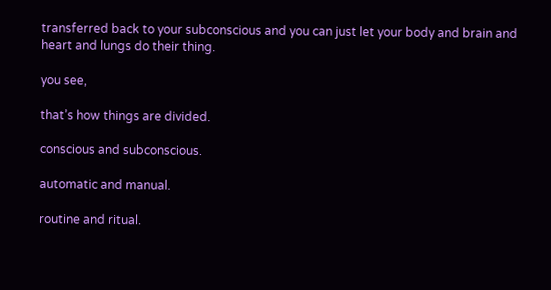transferred back to your subconscious and you can just let your body and brain and heart and lungs do their thing.

you see,

that’s how things are divided.

conscious and subconscious.

automatic and manual.

routine and ritual.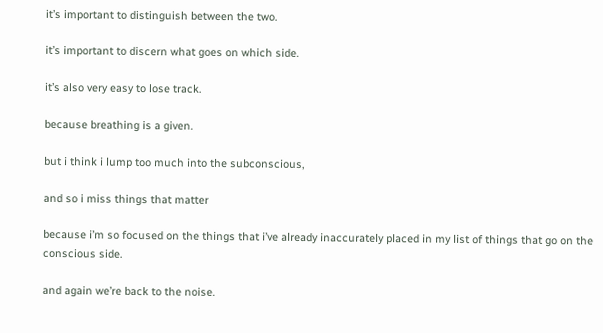it’s important to distinguish between the two.

it’s important to discern what goes on which side.

it’s also very easy to lose track.

because breathing is a given.

but i think i lump too much into the subconscious,

and so i miss things that matter

because i’m so focused on the things that i’ve already inaccurately placed in my list of things that go on the conscious side.

and again we’re back to the noise.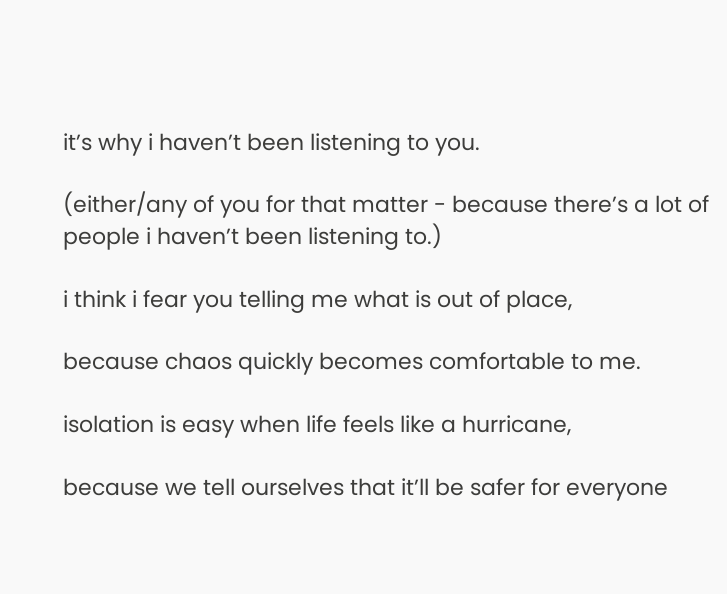it’s why i haven’t been listening to you.

(either/any of you for that matter - because there’s a lot of people i haven’t been listening to.)

i think i fear you telling me what is out of place,

because chaos quickly becomes comfortable to me.

isolation is easy when life feels like a hurricane,

because we tell ourselves that it’ll be safer for everyone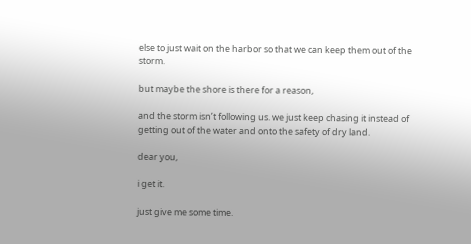else to just wait on the harbor so that we can keep them out of the storm.

but maybe the shore is there for a reason,

and the storm isn’t following us. we just keep chasing it instead of getting out of the water and onto the safety of dry land.

dear you,

i get it.

just give me some time.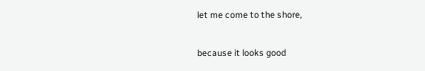let me come to the shore,

because it looks good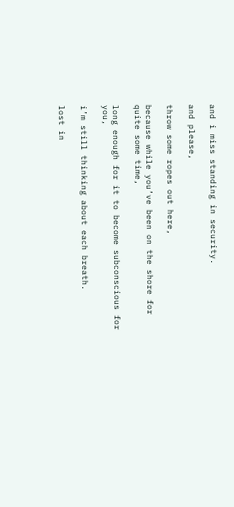and i miss standing in security.

and please,

throw some ropes out here,

because while you’ve been on the shore for quite some time,

long enough for it to become subconscious for you,

i’m still thinking about each breath.

lost in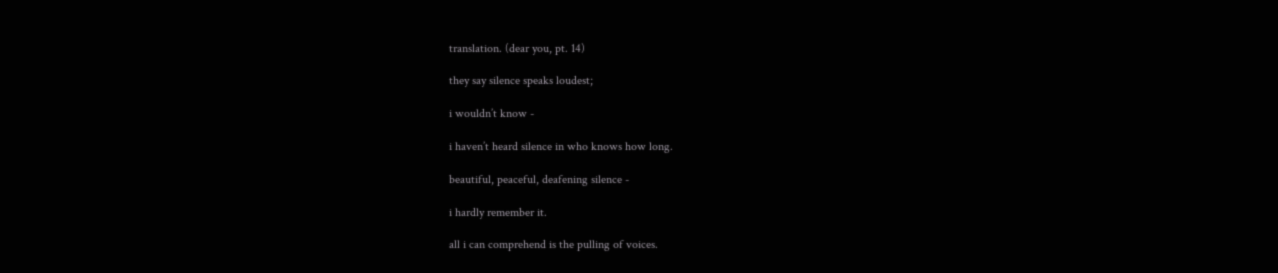translation. (dear you, pt. 14)

they say silence speaks loudest;

i wouldn’t know -

i haven’t heard silence in who knows how long.

beautiful, peaceful, deafening silence -

i hardly remember it.

all i can comprehend is the pulling of voices.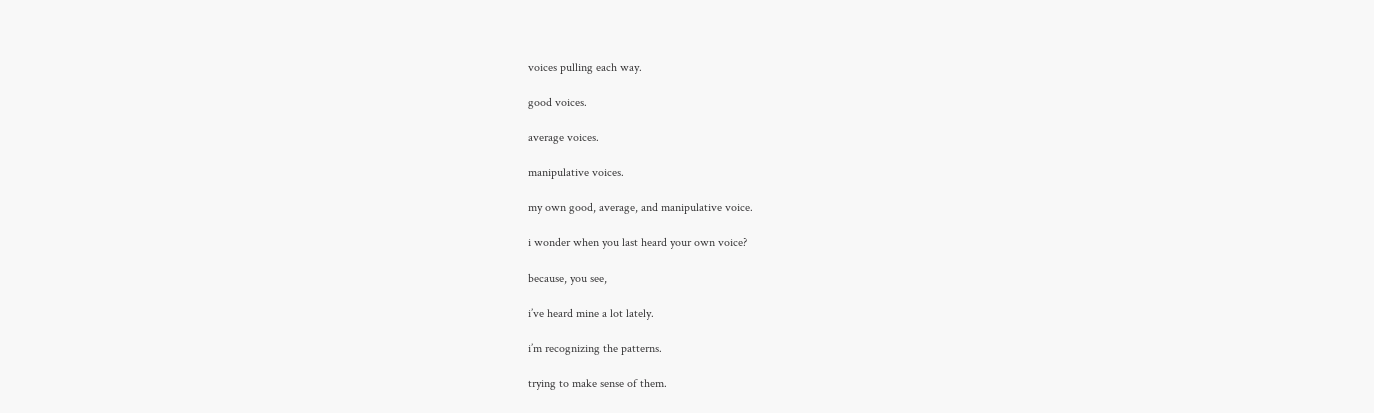voices pulling each way.

good voices.

average voices.

manipulative voices.

my own good, average, and manipulative voice.

i wonder when you last heard your own voice?

because, you see,

i’ve heard mine a lot lately.

i’m recognizing the patterns.

trying to make sense of them.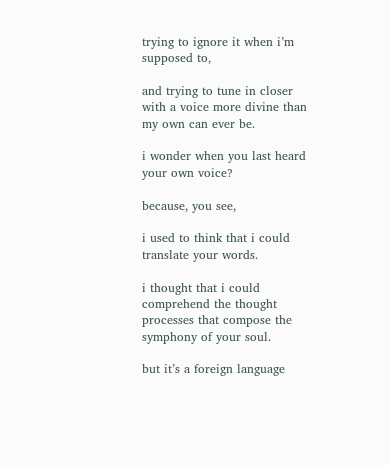trying to ignore it when i’m supposed to,

and trying to tune in closer with a voice more divine than my own can ever be.

i wonder when you last heard your own voice?

because, you see,

i used to think that i could translate your words.

i thought that i could comprehend the thought processes that compose the symphony of your soul.

but it’s a foreign language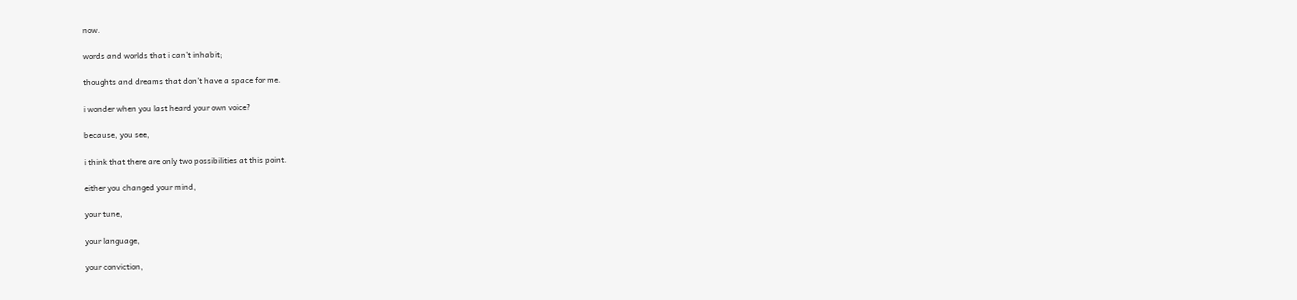now.

words and worlds that i can’t inhabit;

thoughts and dreams that don’t have a space for me.

i wonder when you last heard your own voice?

because, you see,

i think that there are only two possibilities at this point.

either you changed your mind,

your tune,

your language,

your conviction,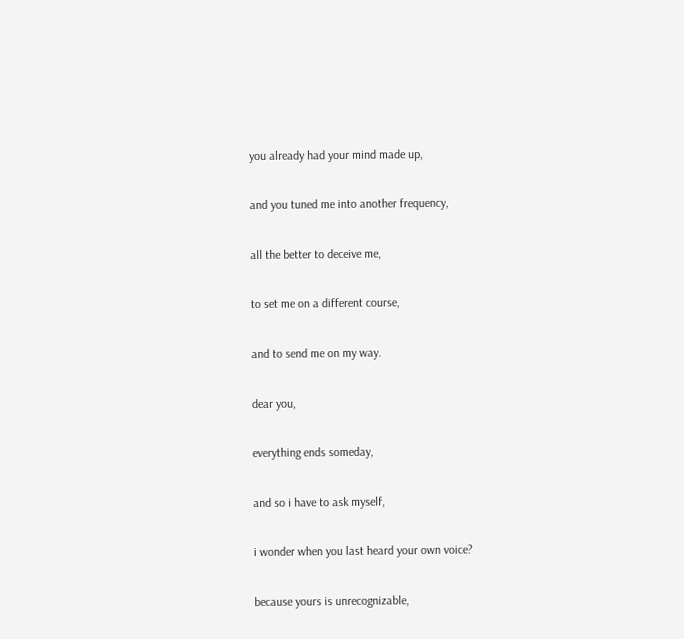you already had your mind made up,

and you tuned me into another frequency,

all the better to deceive me,

to set me on a different course,

and to send me on my way.

dear you,

everything ends someday,

and so i have to ask myself,

i wonder when you last heard your own voice?

because yours is unrecognizable,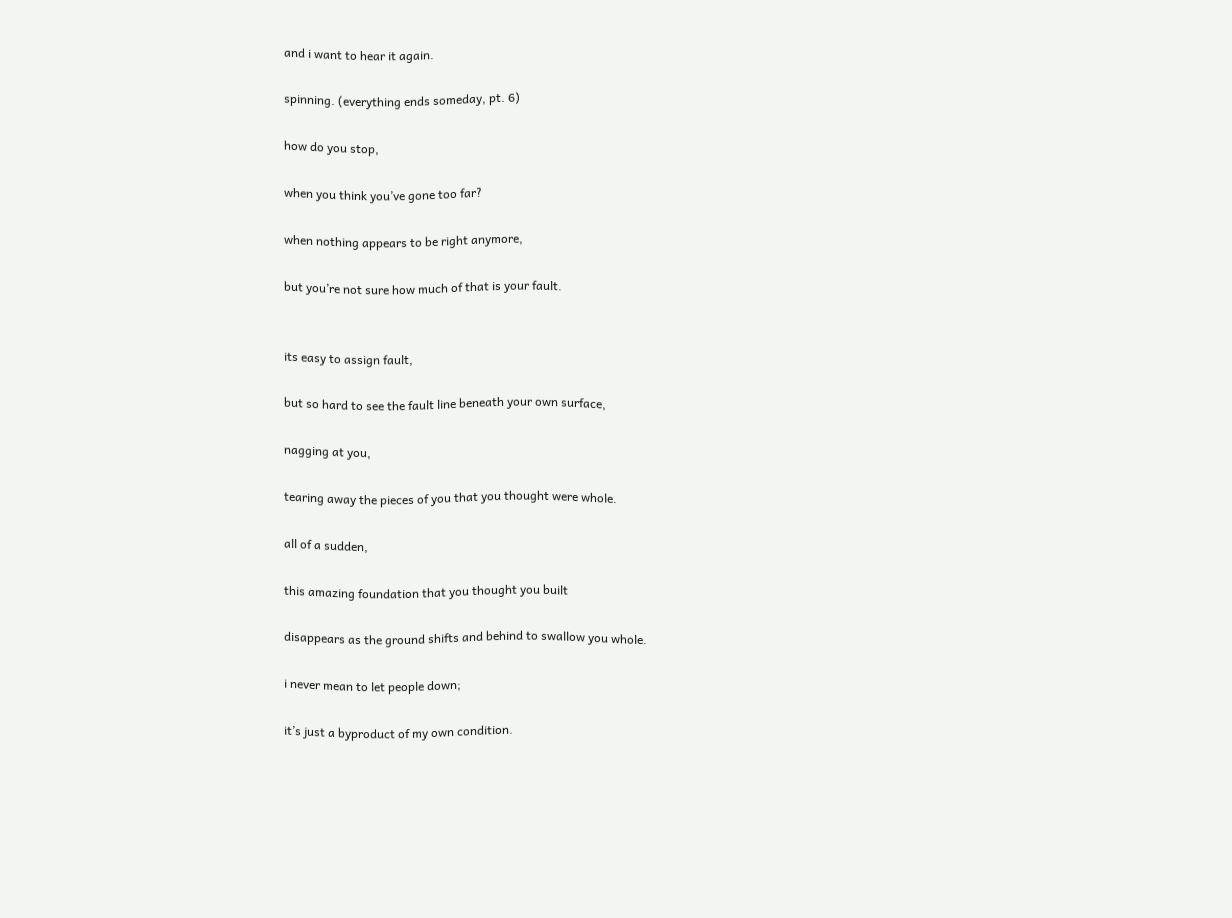and i want to hear it again.

spinning. (everything ends someday, pt. 6)

how do you stop,

when you think you’ve gone too far?

when nothing appears to be right anymore,

but you’re not sure how much of that is your fault.


its easy to assign fault,

but so hard to see the fault line beneath your own surface,

nagging at you,

tearing away the pieces of you that you thought were whole.

all of a sudden,

this amazing foundation that you thought you built

disappears as the ground shifts and behind to swallow you whole.

i never mean to let people down;

it’s just a byproduct of my own condition.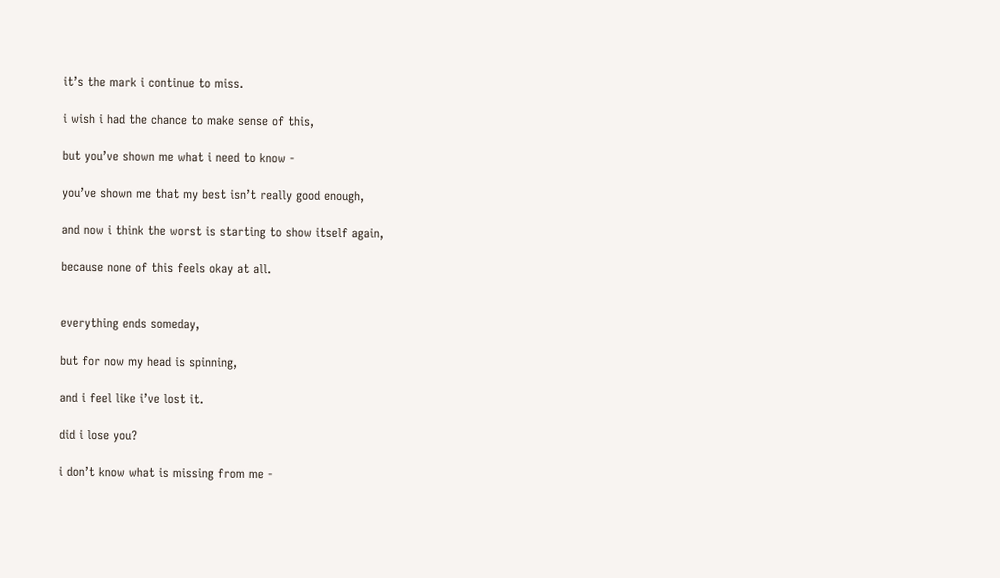it’s the mark i continue to miss.

i wish i had the chance to make sense of this,

but you’ve shown me what i need to know -

you’ve shown me that my best isn’t really good enough,

and now i think the worst is starting to show itself again,

because none of this feels okay at all.


everything ends someday,

but for now my head is spinning,

and i feel like i’ve lost it.

did i lose you?

i don’t know what is missing from me -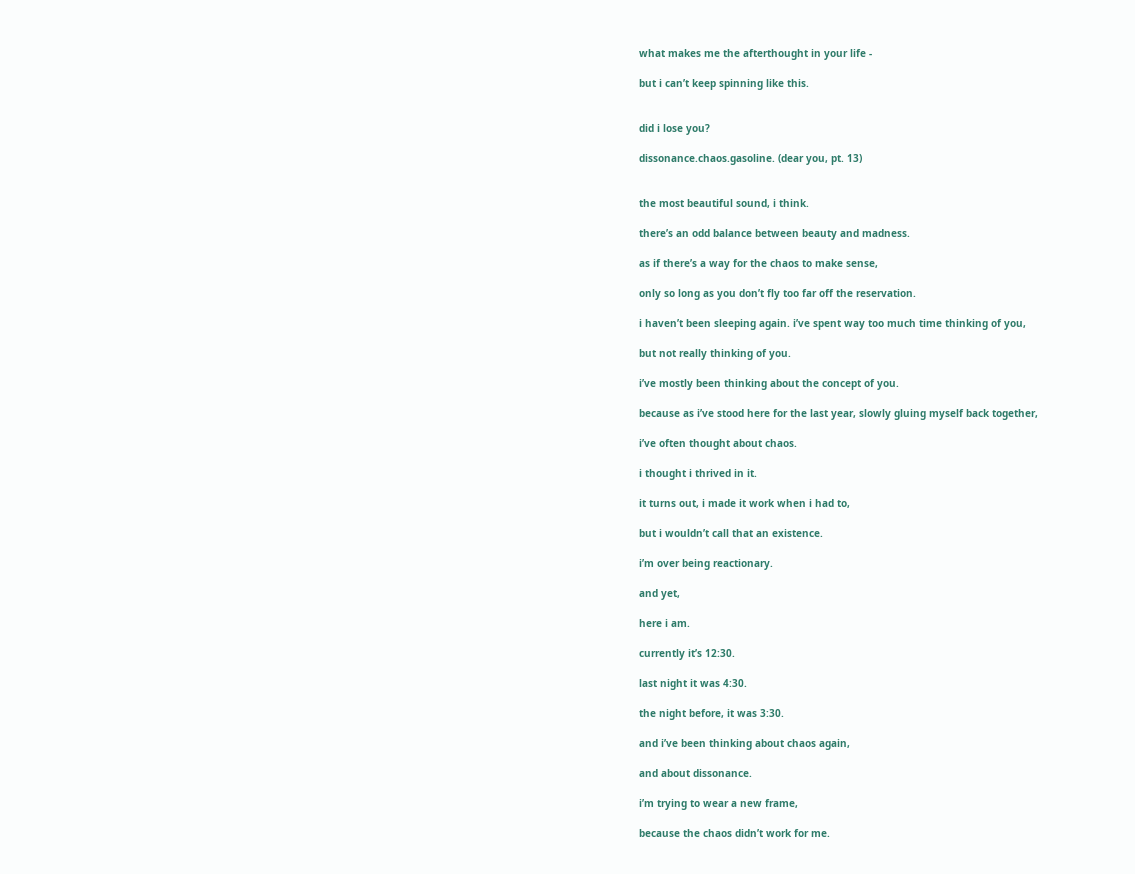what makes me the afterthought in your life -

but i can’t keep spinning like this.


did i lose you?

dissonance.chaos.gasoline. (dear you, pt. 13)


the most beautiful sound, i think.

there’s an odd balance between beauty and madness.

as if there’s a way for the chaos to make sense,

only so long as you don’t fly too far off the reservation.

i haven’t been sleeping again. i’ve spent way too much time thinking of you,

but not really thinking of you.

i’ve mostly been thinking about the concept of you.

because as i’ve stood here for the last year, slowly gluing myself back together,

i’ve often thought about chaos.

i thought i thrived in it.

it turns out, i made it work when i had to,

but i wouldn’t call that an existence.

i’m over being reactionary.

and yet,

here i am.

currently it’s 12:30.

last night it was 4:30.

the night before, it was 3:30.

and i’ve been thinking about chaos again,

and about dissonance.

i’m trying to wear a new frame,

because the chaos didn’t work for me.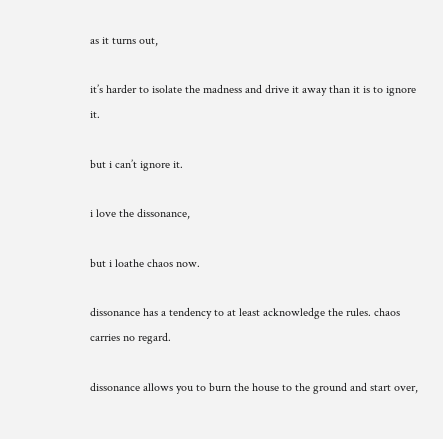as it turns out,

it’s harder to isolate the madness and drive it away than it is to ignore it.

but i can’t ignore it.

i love the dissonance,

but i loathe chaos now.

dissonance has a tendency to at least acknowledge the rules. chaos carries no regard.

dissonance allows you to burn the house to the ground and start over,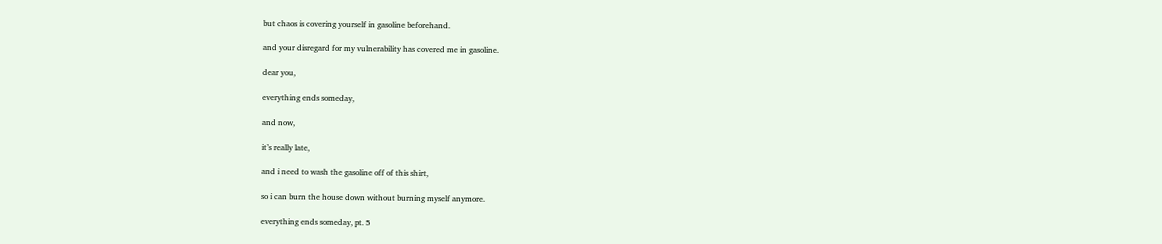but chaos is covering yourself in gasoline beforehand.

and your disregard for my vulnerability has covered me in gasoline.

dear you,

everything ends someday,

and now,

it’s really late,

and i need to wash the gasoline off of this shirt,

so i can burn the house down without burning myself anymore.

everything ends someday, pt. 5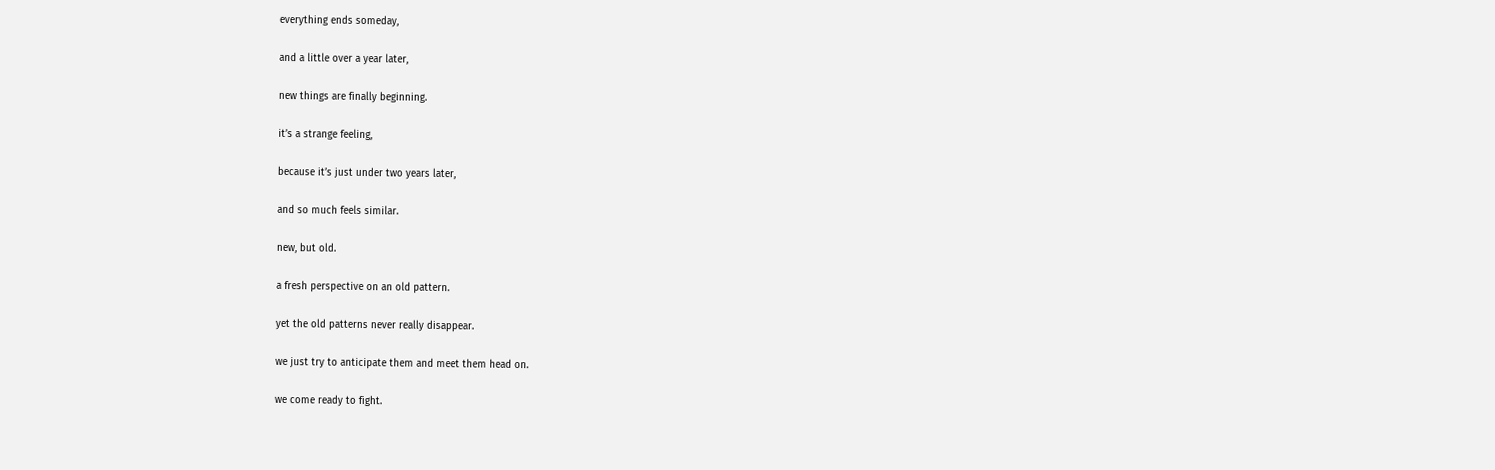everything ends someday,

and a little over a year later,

new things are finally beginning.

it’s a strange feeling,

because it’s just under two years later,

and so much feels similar.

new, but old.

a fresh perspective on an old pattern.

yet the old patterns never really disappear.

we just try to anticipate them and meet them head on.

we come ready to fight.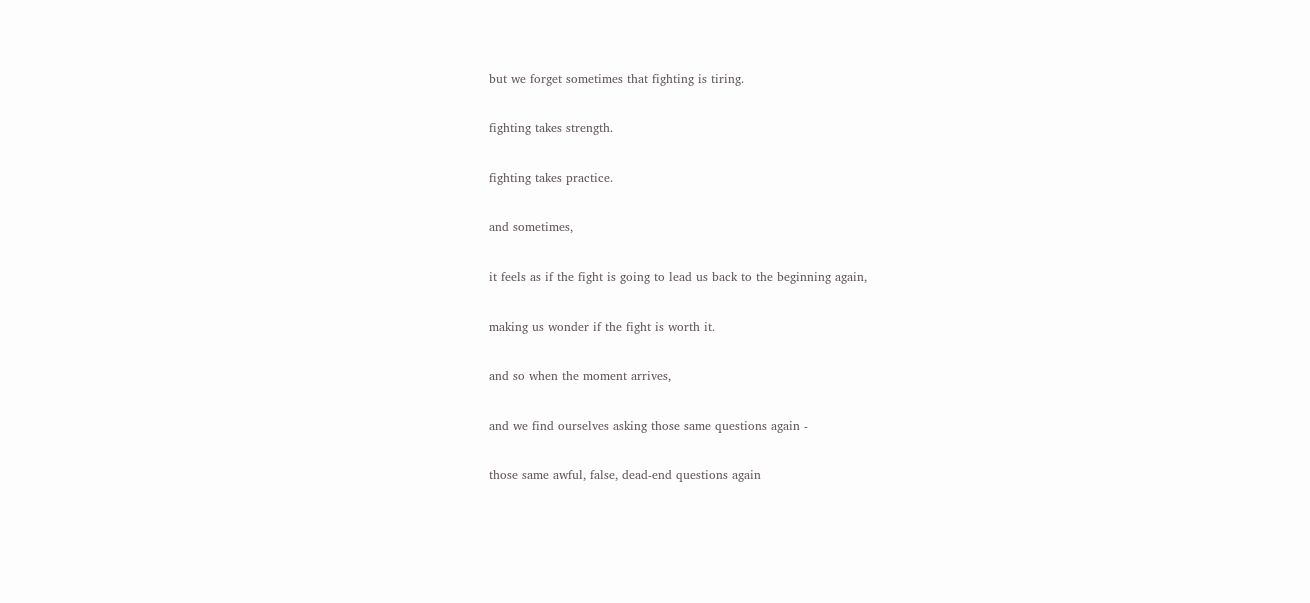but we forget sometimes that fighting is tiring.

fighting takes strength.

fighting takes practice.

and sometimes,

it feels as if the fight is going to lead us back to the beginning again,

making us wonder if the fight is worth it.

and so when the moment arrives,

and we find ourselves asking those same questions again -

those same awful, false, dead-end questions again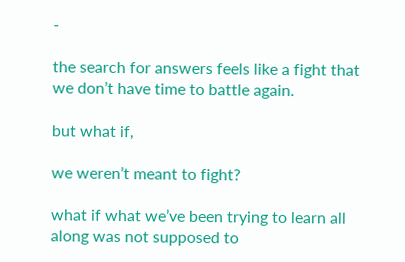-

the search for answers feels like a fight that we don’t have time to battle again.

but what if,

we weren’t meant to fight?

what if what we’ve been trying to learn all along was not supposed to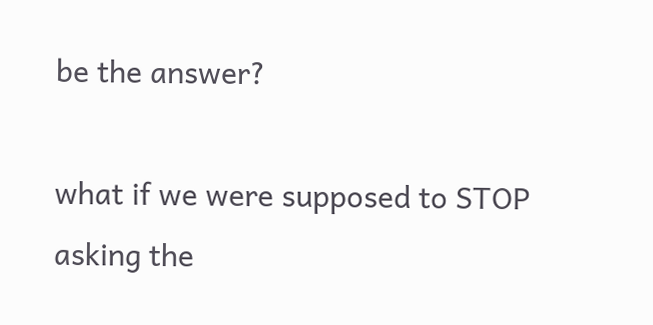be the answer?

what if we were supposed to STOP asking the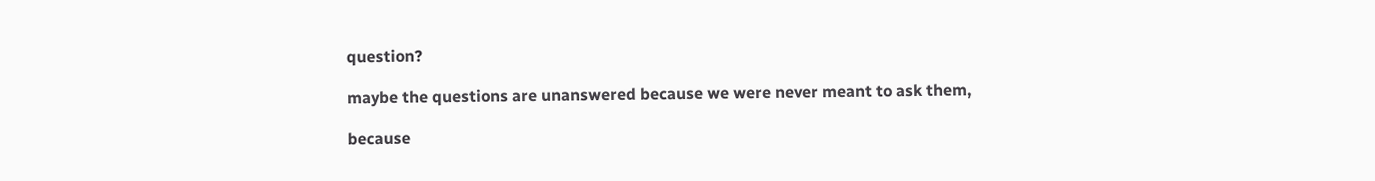question?

maybe the questions are unanswered because we were never meant to ask them,

because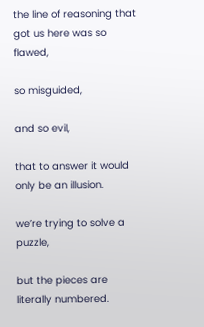the line of reasoning that got us here was so flawed,

so misguided,

and so evil,

that to answer it would only be an illusion.

we’re trying to solve a puzzle,

but the pieces are literally numbered.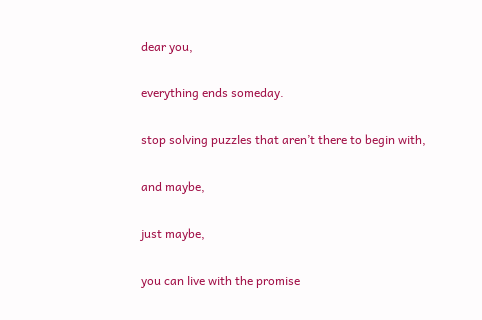dear you,

everything ends someday.

stop solving puzzles that aren’t there to begin with,

and maybe,

just maybe,

you can live with the promise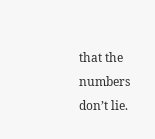that the numbers don’t lie.